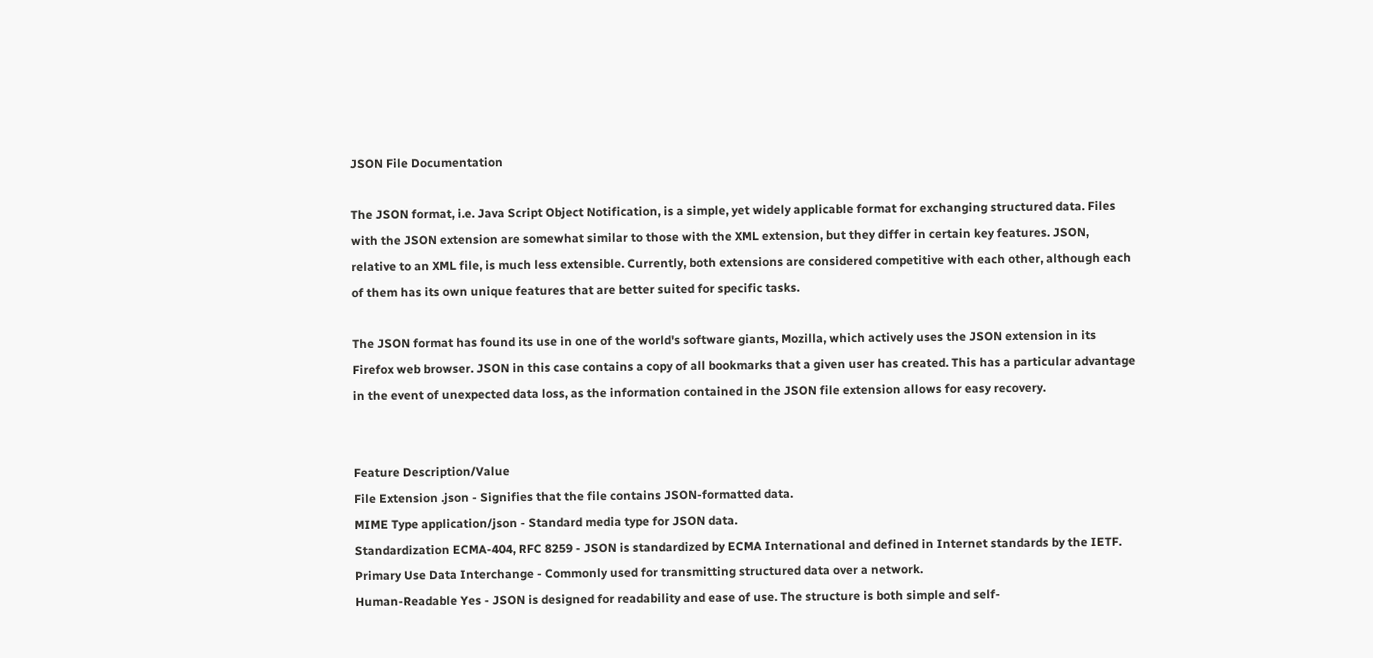JSON File Documentation

The JSON format, i.e. Java Script Object Notification, is a simple, yet widely applicable format for exchanging structured data. Files with the JSON extension are somewhat similar to those with the XML extension, but they differ in certain key features. JSON, relative to an XML file, is much less extensible. Currently, both extensions are considered competitive with each other, although each of them has its own unique features that are better suited for specific tasks.

The JSON format has found its use in one of the world's software giants, Mozilla, which actively uses the JSON extension in its Firefox web browser. JSON in this case contains a copy of all bookmarks that a given user has created. This has a particular advantage in the event of unexpected data loss, as the information contained in the JSON file extension allows for easy recovery.


Feature Description/Value
File Extension .json - Signifies that the file contains JSON-formatted data.
MIME Type application/json - Standard media type for JSON data.
Standardization ECMA-404, RFC 8259 - JSON is standardized by ECMA International and defined in Internet standards by the IETF.
Primary Use Data Interchange - Commonly used for transmitting structured data over a network.
Human-Readable Yes - JSON is designed for readability and ease of use. The structure is both simple and self-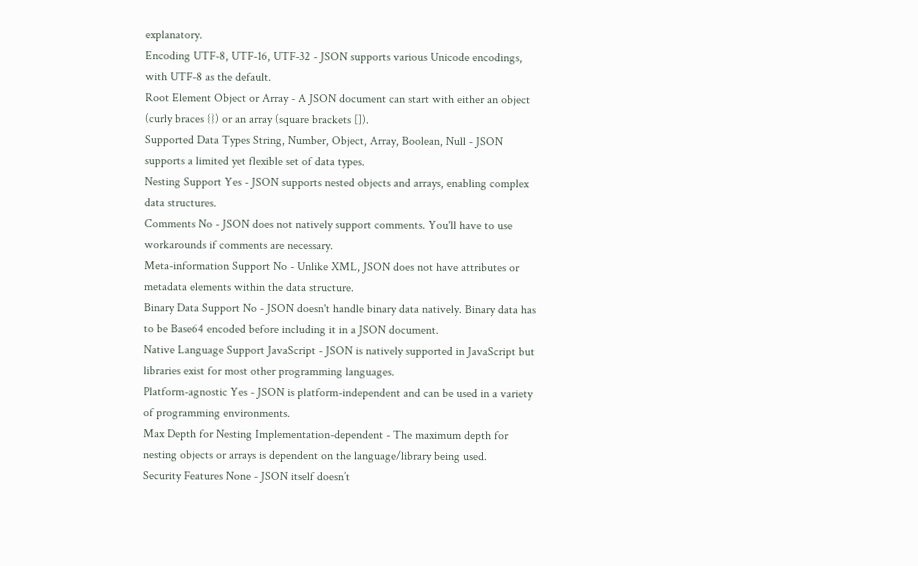explanatory.
Encoding UTF-8, UTF-16, UTF-32 - JSON supports various Unicode encodings, with UTF-8 as the default.
Root Element Object or Array - A JSON document can start with either an object (curly braces {}) or an array (square brackets []).
Supported Data Types String, Number, Object, Array, Boolean, Null - JSON supports a limited yet flexible set of data types.
Nesting Support Yes - JSON supports nested objects and arrays, enabling complex data structures.
Comments No - JSON does not natively support comments. You'll have to use workarounds if comments are necessary.
Meta-information Support No - Unlike XML, JSON does not have attributes or metadata elements within the data structure.
Binary Data Support No - JSON doesn't handle binary data natively. Binary data has to be Base64 encoded before including it in a JSON document.
Native Language Support JavaScript - JSON is natively supported in JavaScript but libraries exist for most other programming languages.
Platform-agnostic Yes - JSON is platform-independent and can be used in a variety of programming environments.
Max Depth for Nesting Implementation-dependent - The maximum depth for nesting objects or arrays is dependent on the language/library being used.
Security Features None - JSON itself doesn’t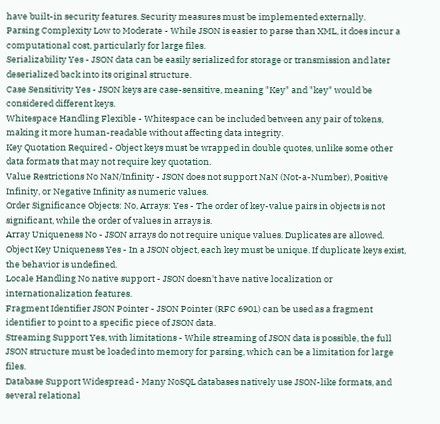have built-in security features. Security measures must be implemented externally.
Parsing Complexity Low to Moderate - While JSON is easier to parse than XML, it does incur a computational cost, particularly for large files.
Serializability Yes - JSON data can be easily serialized for storage or transmission and later deserialized back into its original structure.
Case Sensitivity Yes - JSON keys are case-sensitive, meaning "Key" and "key" would be considered different keys.
Whitespace Handling Flexible - Whitespace can be included between any pair of tokens, making it more human-readable without affecting data integrity.
Key Quotation Required - Object keys must be wrapped in double quotes, unlike some other data formats that may not require key quotation.
Value Restrictions No NaN/Infinity - JSON does not support NaN (Not-a-Number), Positive Infinity, or Negative Infinity as numeric values.
Order Significance Objects: No, Arrays: Yes - The order of key-value pairs in objects is not significant, while the order of values in arrays is.
Array Uniqueness No - JSON arrays do not require unique values. Duplicates are allowed.
Object Key Uniqueness Yes - In a JSON object, each key must be unique. If duplicate keys exist, the behavior is undefined.
Locale Handling No native support - JSON doesn't have native localization or internationalization features.
Fragment Identifier JSON Pointer - JSON Pointer (RFC 6901) can be used as a fragment identifier to point to a specific piece of JSON data.
Streaming Support Yes, with limitations - While streaming of JSON data is possible, the full JSON structure must be loaded into memory for parsing, which can be a limitation for large files.
Database Support Widespread - Many NoSQL databases natively use JSON-like formats, and several relational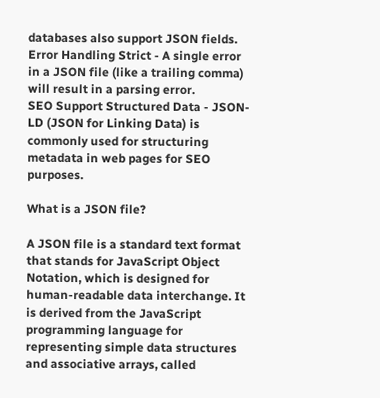databases also support JSON fields.
Error Handling Strict - A single error in a JSON file (like a trailing comma) will result in a parsing error.
SEO Support Structured Data - JSON-LD (JSON for Linking Data) is commonly used for structuring metadata in web pages for SEO purposes.

What is a JSON file?

A JSON file is a standard text format that stands for JavaScript Object Notation, which is designed for human-readable data interchange. It is derived from the JavaScript programming language for representing simple data structures and associative arrays, called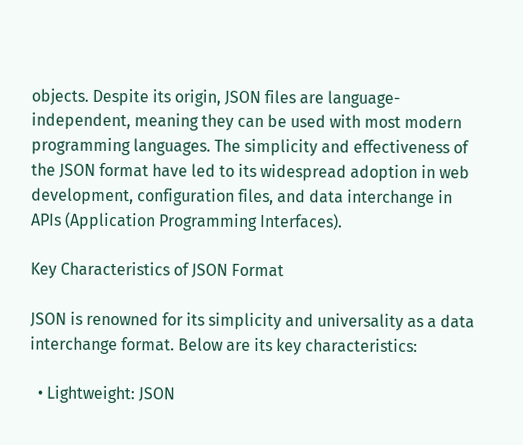objects. Despite its origin, JSON files are language-independent, meaning they can be used with most modern programming languages. The simplicity and effectiveness of the JSON format have led to its widespread adoption in web development, configuration files, and data interchange in APIs (Application Programming Interfaces).

Key Characteristics of JSON Format

JSON is renowned for its simplicity and universality as a data interchange format. Below are its key characteristics:

  • Lightweight: JSON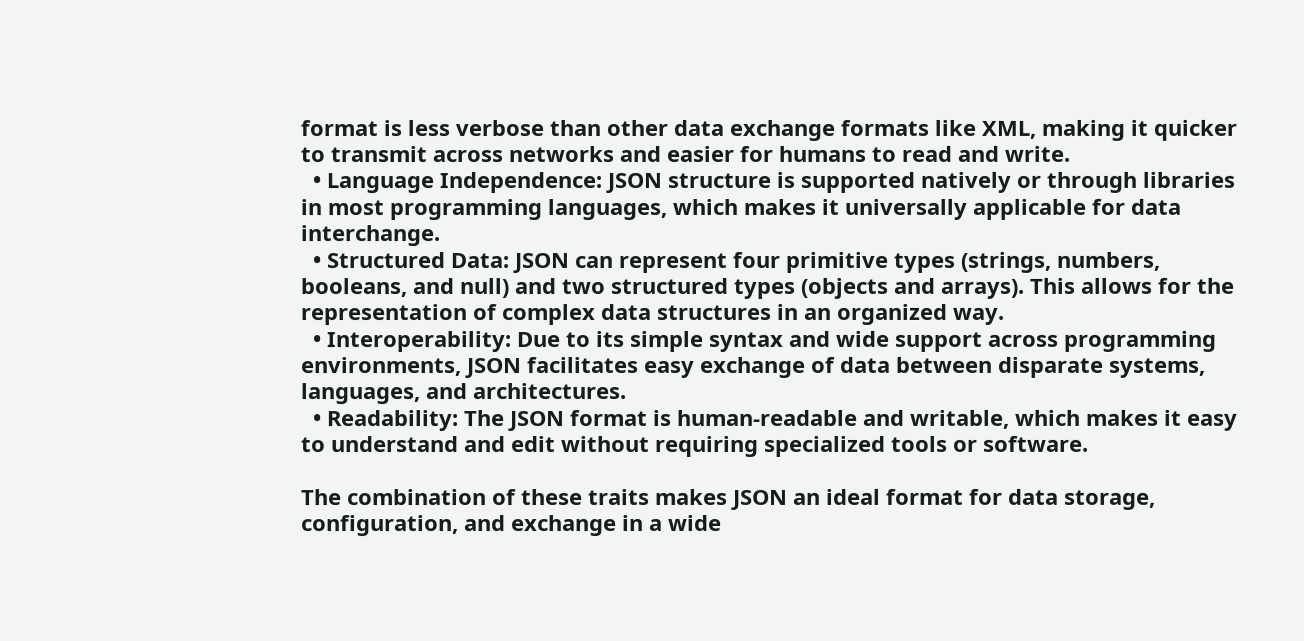format is less verbose than other data exchange formats like XML, making it quicker to transmit across networks and easier for humans to read and write.
  • Language Independence: JSON structure is supported natively or through libraries in most programming languages, which makes it universally applicable for data interchange.
  • Structured Data: JSON can represent four primitive types (strings, numbers, booleans, and null) and two structured types (objects and arrays). This allows for the representation of complex data structures in an organized way.
  • Interoperability: Due to its simple syntax and wide support across programming environments, JSON facilitates easy exchange of data between disparate systems, languages, and architectures.
  • Readability: The JSON format is human-readable and writable, which makes it easy to understand and edit without requiring specialized tools or software.

The combination of these traits makes JSON an ideal format for data storage, configuration, and exchange in a wide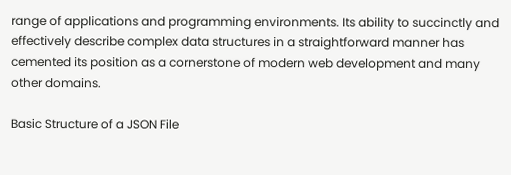range of applications and programming environments. Its ability to succinctly and effectively describe complex data structures in a straightforward manner has cemented its position as a cornerstone of modern web development and many other domains.

Basic Structure of a JSON File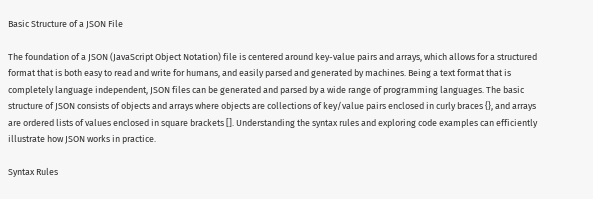Basic Structure of a JSON File

The foundation of a JSON (JavaScript Object Notation) file is centered around key-value pairs and arrays, which allows for a structured format that is both easy to read and write for humans, and easily parsed and generated by machines. Being a text format that is completely language independent, JSON files can be generated and parsed by a wide range of programming languages. The basic structure of JSON consists of objects and arrays where objects are collections of key/value pairs enclosed in curly braces {}, and arrays are ordered lists of values enclosed in square brackets []. Understanding the syntax rules and exploring code examples can efficiently illustrate how JSON works in practice.

Syntax Rules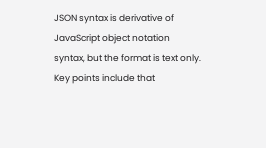JSON syntax is derivative of JavaScript object notation syntax, but the format is text only. Key points include that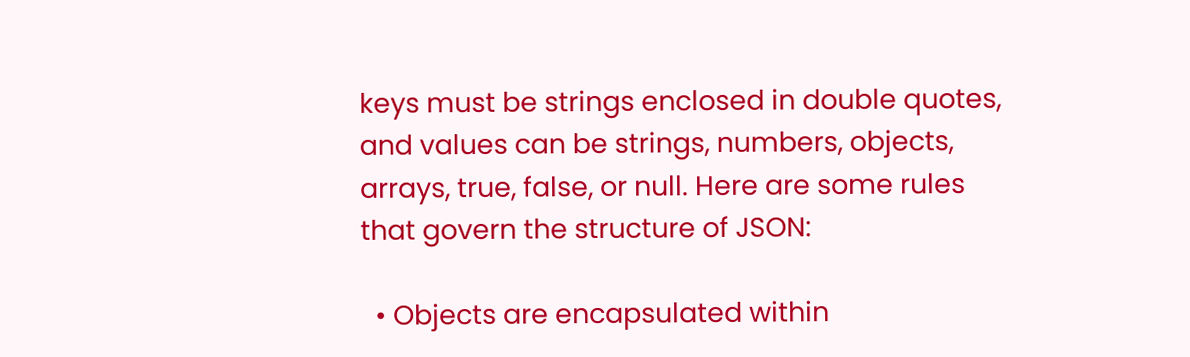keys must be strings enclosed in double quotes, and values can be strings, numbers, objects, arrays, true, false, or null. Here are some rules that govern the structure of JSON:

  • Objects are encapsulated within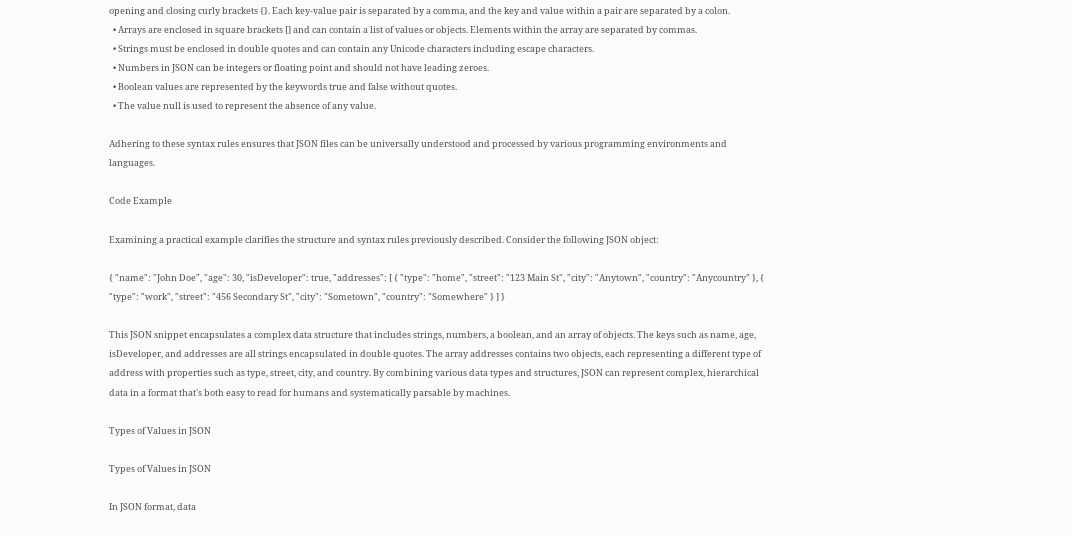opening and closing curly brackets {}. Each key-value pair is separated by a comma, and the key and value within a pair are separated by a colon.
  • Arrays are enclosed in square brackets [] and can contain a list of values or objects. Elements within the array are separated by commas.
  • Strings must be enclosed in double quotes and can contain any Unicode characters including escape characters.
  • Numbers in JSON can be integers or floating point and should not have leading zeroes.
  • Boolean values are represented by the keywords true and false without quotes.
  • The value null is used to represent the absence of any value.

Adhering to these syntax rules ensures that JSON files can be universally understood and processed by various programming environments and languages.

Code Example

Examining a practical example clarifies the structure and syntax rules previously described. Consider the following JSON object:

{ "name": "John Doe", "age": 30, "isDeveloper": true, "addresses": [ { "type": "home", "street": "123 Main St", "city": "Anytown", "country": "Anycountry" }, { "type": "work", "street": "456 Secondary St", "city": "Sometown", "country": "Somewhere" } ] }

This JSON snippet encapsulates a complex data structure that includes strings, numbers, a boolean, and an array of objects. The keys such as name, age, isDeveloper, and addresses are all strings encapsulated in double quotes. The array addresses contains two objects, each representing a different type of address with properties such as type, street, city, and country. By combining various data types and structures, JSON can represent complex, hierarchical data in a format that's both easy to read for humans and systematically parsable by machines.

Types of Values in JSON

Types of Values in JSON

In JSON format, data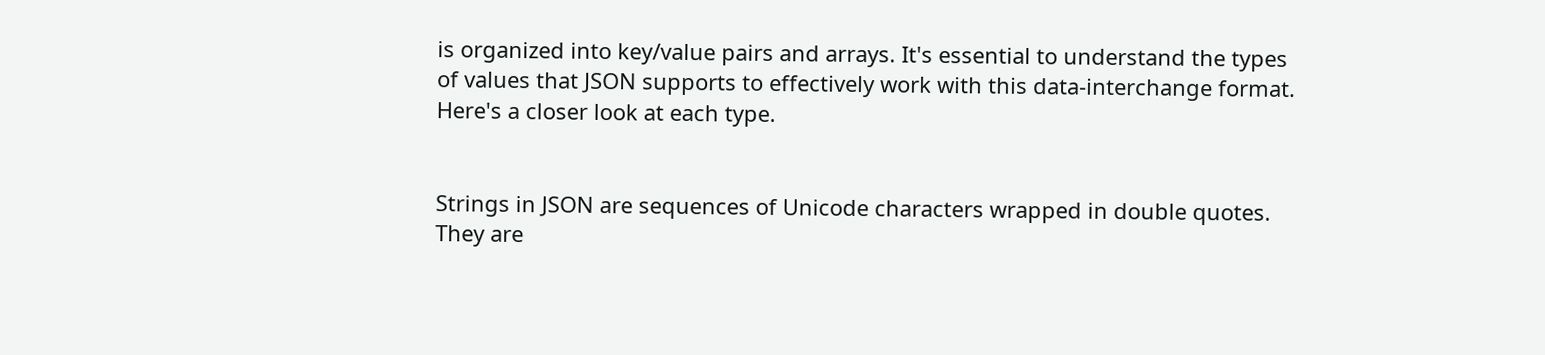is organized into key/value pairs and arrays. It's essential to understand the types of values that JSON supports to effectively work with this data-interchange format. Here's a closer look at each type.


Strings in JSON are sequences of Unicode characters wrapped in double quotes. They are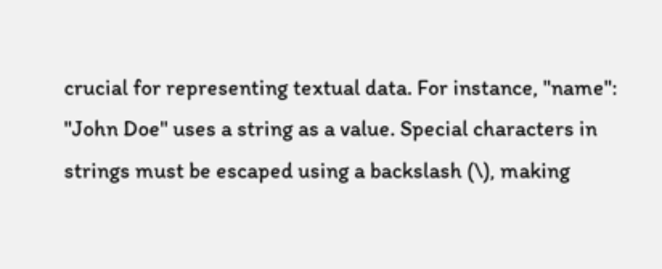crucial for representing textual data. For instance, "name": "John Doe" uses a string as a value. Special characters in strings must be escaped using a backslash (\), making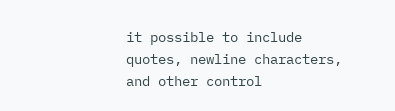it possible to include quotes, newline characters, and other control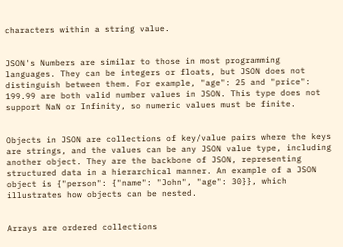characters within a string value.


JSON's Numbers are similar to those in most programming languages. They can be integers or floats, but JSON does not distinguish between them. For example, "age": 25 and "price": 199.99 are both valid number values in JSON. This type does not support NaN or Infinity, so numeric values must be finite.


Objects in JSON are collections of key/value pairs where the keys are strings, and the values can be any JSON value type, including another object. They are the backbone of JSON, representing structured data in a hierarchical manner. An example of a JSON object is {"person": {"name": "John", "age": 30}}, which illustrates how objects can be nested.


Arrays are ordered collections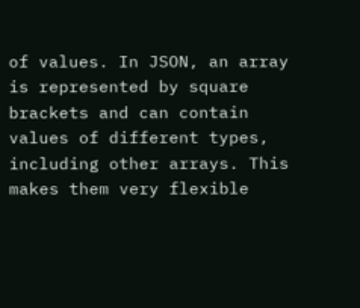of values. In JSON, an array is represented by square brackets and can contain values of different types, including other arrays. This makes them very flexible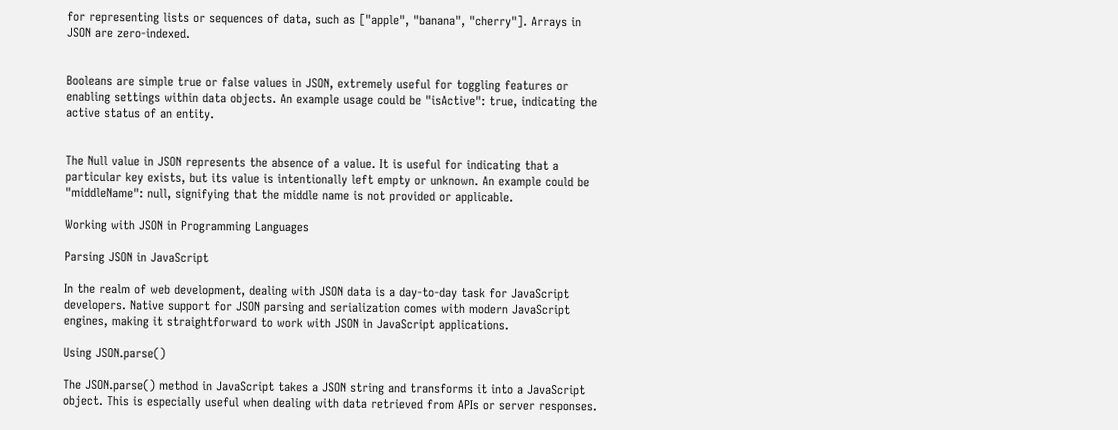for representing lists or sequences of data, such as ["apple", "banana", "cherry"]. Arrays in JSON are zero-indexed.


Booleans are simple true or false values in JSON, extremely useful for toggling features or enabling settings within data objects. An example usage could be "isActive": true, indicating the active status of an entity.


The Null value in JSON represents the absence of a value. It is useful for indicating that a particular key exists, but its value is intentionally left empty or unknown. An example could be "middleName": null, signifying that the middle name is not provided or applicable.

Working with JSON in Programming Languages

Parsing JSON in JavaScript

In the realm of web development, dealing with JSON data is a day-to-day task for JavaScript developers. Native support for JSON parsing and serialization comes with modern JavaScript engines, making it straightforward to work with JSON in JavaScript applications.

Using JSON.parse()

The JSON.parse() method in JavaScript takes a JSON string and transforms it into a JavaScript object. This is especially useful when dealing with data retrieved from APIs or server responses.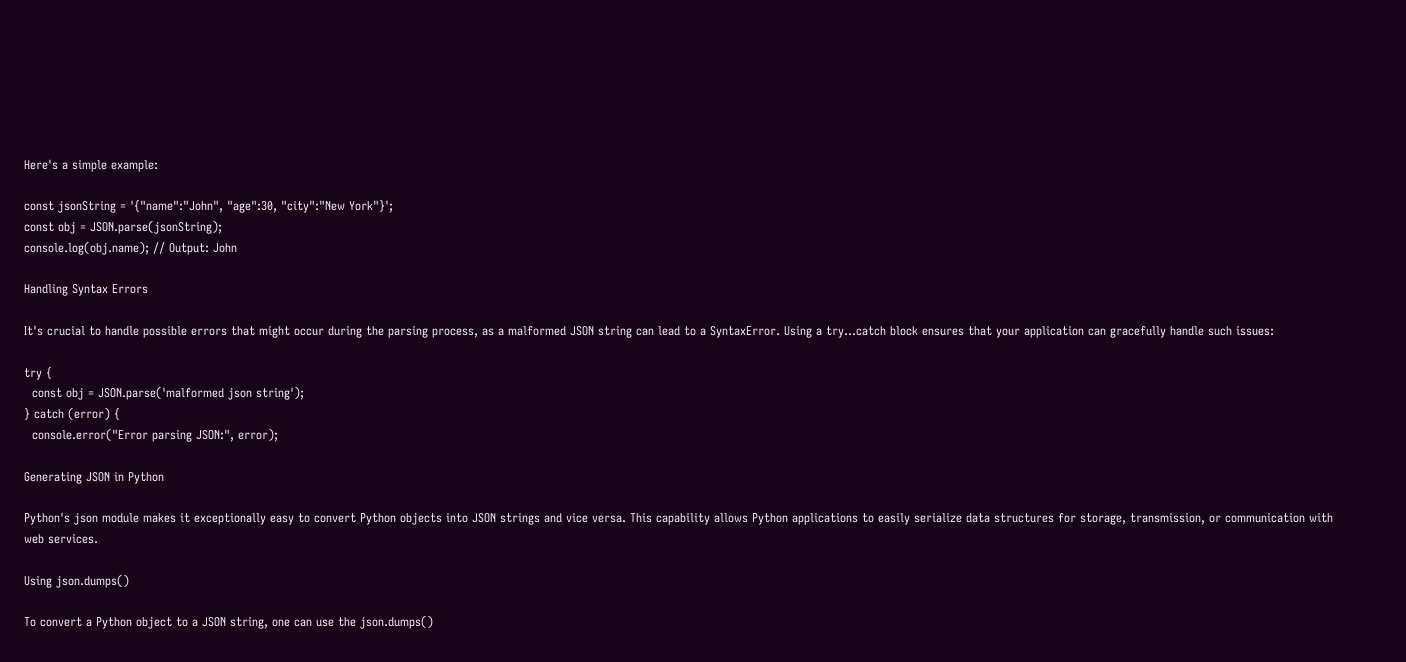Here's a simple example:

const jsonString = '{"name":"John", "age":30, "city":"New York"}';
const obj = JSON.parse(jsonString);
console.log(obj.name); // Output: John

Handling Syntax Errors

It's crucial to handle possible errors that might occur during the parsing process, as a malformed JSON string can lead to a SyntaxError. Using a try...catch block ensures that your application can gracefully handle such issues:

try {
  const obj = JSON.parse('malformed json string');
} catch (error) {
  console.error("Error parsing JSON:", error);

Generating JSON in Python

Python's json module makes it exceptionally easy to convert Python objects into JSON strings and vice versa. This capability allows Python applications to easily serialize data structures for storage, transmission, or communication with web services.

Using json.dumps()

To convert a Python object to a JSON string, one can use the json.dumps()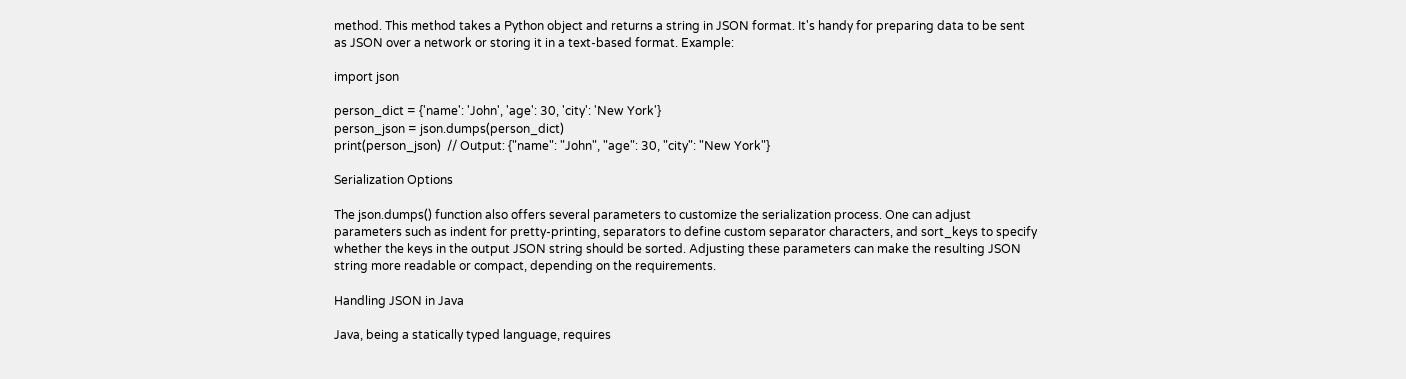method. This method takes a Python object and returns a string in JSON format. It's handy for preparing data to be sent as JSON over a network or storing it in a text-based format. Example:

import json

person_dict = {'name': 'John', 'age': 30, 'city': 'New York'}
person_json = json.dumps(person_dict)
print(person_json)  // Output: {"name": "John", "age": 30, "city": "New York"}

Serialization Options

The json.dumps() function also offers several parameters to customize the serialization process. One can adjust parameters such as indent for pretty-printing, separators to define custom separator characters, and sort_keys to specify whether the keys in the output JSON string should be sorted. Adjusting these parameters can make the resulting JSON string more readable or compact, depending on the requirements.

Handling JSON in Java

Java, being a statically typed language, requires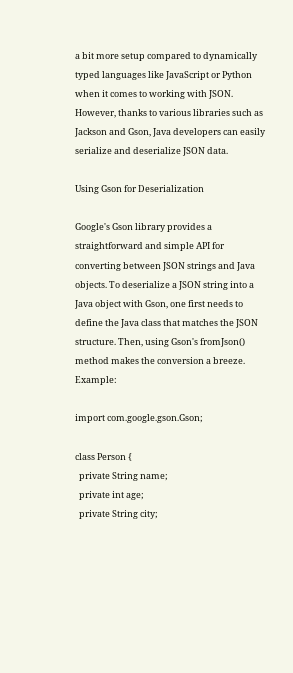a bit more setup compared to dynamically typed languages like JavaScript or Python when it comes to working with JSON. However, thanks to various libraries such as Jackson and Gson, Java developers can easily serialize and deserialize JSON data.

Using Gson for Deserialization

Google's Gson library provides a straightforward and simple API for converting between JSON strings and Java objects. To deserialize a JSON string into a Java object with Gson, one first needs to define the Java class that matches the JSON structure. Then, using Gson's fromJson() method makes the conversion a breeze. Example:

import com.google.gson.Gson;

class Person {
  private String name;
  private int age;
  private String city;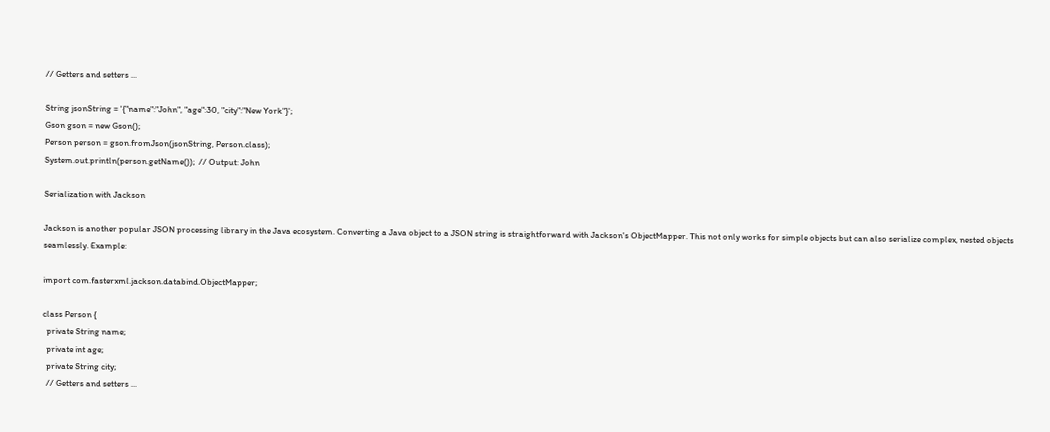// Getters and setters ...

String jsonString = '{"name":"John", "age":30, "city":"New York"}';
Gson gson = new Gson();
Person person = gson.fromJson(jsonString, Person.class);
System.out.println(person.getName());  // Output: John

Serialization with Jackson

Jackson is another popular JSON processing library in the Java ecosystem. Converting a Java object to a JSON string is straightforward with Jackson's ObjectMapper. This not only works for simple objects but can also serialize complex, nested objects seamlessly. Example:

import com.fasterxml.jackson.databind.ObjectMapper;

class Person {
  private String name;
  private int age;
  private String city;
  // Getters and setters ...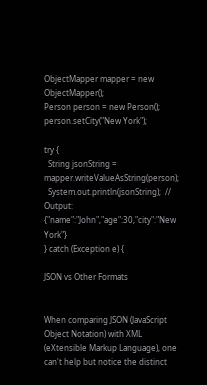ObjectMapper mapper = new ObjectMapper();
Person person = new Person();
person.setCity("New York");

try {
  String jsonString = mapper.writeValueAsString(person);
  System.out.println(jsonString);  // Output: {"name":"John","age":30,"city":"New York"}
} catch (Exception e) {

JSON vs Other Formats


When comparing JSON (JavaScript Object Notation) with XML (eXtensible Markup Language), one can't help but notice the distinct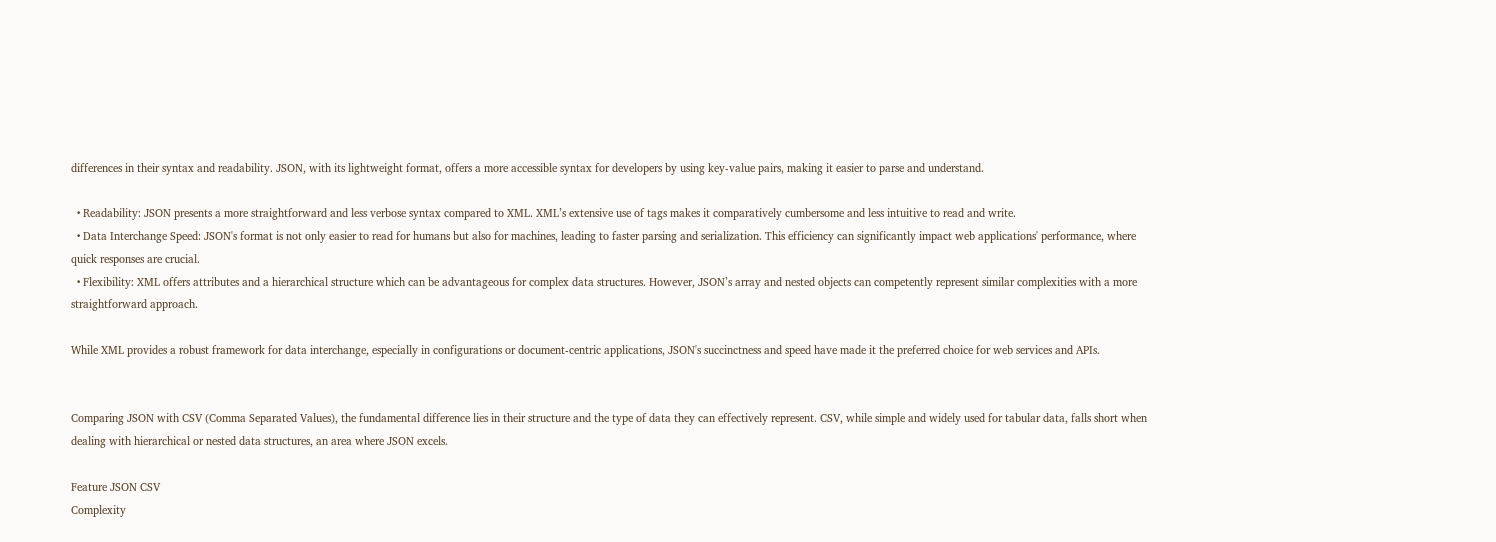differences in their syntax and readability. JSON, with its lightweight format, offers a more accessible syntax for developers by using key-value pairs, making it easier to parse and understand.

  • Readability: JSON presents a more straightforward and less verbose syntax compared to XML. XML’s extensive use of tags makes it comparatively cumbersome and less intuitive to read and write.
  • Data Interchange Speed: JSON's format is not only easier to read for humans but also for machines, leading to faster parsing and serialization. This efficiency can significantly impact web applications' performance, where quick responses are crucial.
  • Flexibility: XML offers attributes and a hierarchical structure which can be advantageous for complex data structures. However, JSON’s array and nested objects can competently represent similar complexities with a more straightforward approach.

While XML provides a robust framework for data interchange, especially in configurations or document-centric applications, JSON's succinctness and speed have made it the preferred choice for web services and APIs.


Comparing JSON with CSV (Comma Separated Values), the fundamental difference lies in their structure and the type of data they can effectively represent. CSV, while simple and widely used for tabular data, falls short when dealing with hierarchical or nested data structures, an area where JSON excels.

Feature JSON CSV
Complexity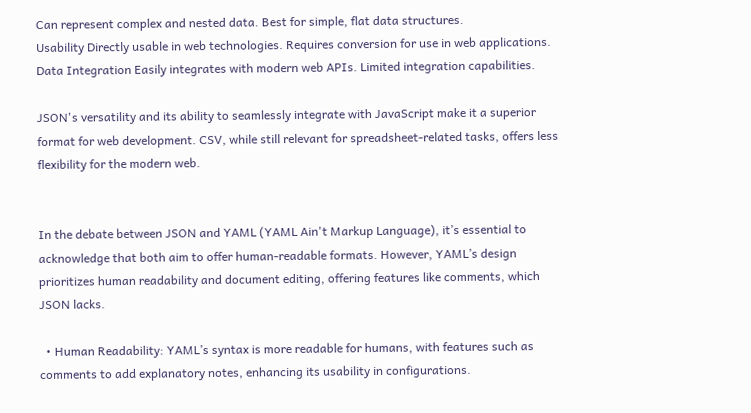Can represent complex and nested data. Best for simple, flat data structures.
Usability Directly usable in web technologies. Requires conversion for use in web applications.
Data Integration Easily integrates with modern web APIs. Limited integration capabilities.

JSON's versatility and its ability to seamlessly integrate with JavaScript make it a superior format for web development. CSV, while still relevant for spreadsheet-related tasks, offers less flexibility for the modern web.


In the debate between JSON and YAML (YAML Ain't Markup Language), it’s essential to acknowledge that both aim to offer human-readable formats. However, YAML’s design prioritizes human readability and document editing, offering features like comments, which JSON lacks.

  • Human Readability: YAML’s syntax is more readable for humans, with features such as comments to add explanatory notes, enhancing its usability in configurations.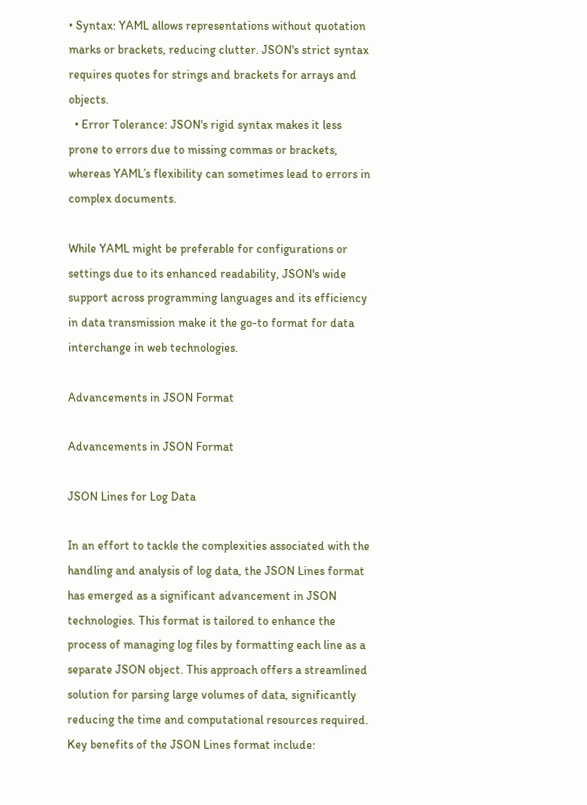• Syntax: YAML allows representations without quotation marks or brackets, reducing clutter. JSON's strict syntax requires quotes for strings and brackets for arrays and objects.
  • Error Tolerance: JSON's rigid syntax makes it less prone to errors due to missing commas or brackets, whereas YAML’s flexibility can sometimes lead to errors in complex documents.

While YAML might be preferable for configurations or settings due to its enhanced readability, JSON's wide support across programming languages and its efficiency in data transmission make it the go-to format for data interchange in web technologies.

Advancements in JSON Format

Advancements in JSON Format

JSON Lines for Log Data

In an effort to tackle the complexities associated with the handling and analysis of log data, the JSON Lines format has emerged as a significant advancement in JSON technologies. This format is tailored to enhance the process of managing log files by formatting each line as a separate JSON object. This approach offers a streamlined solution for parsing large volumes of data, significantly reducing the time and computational resources required. Key benefits of the JSON Lines format include: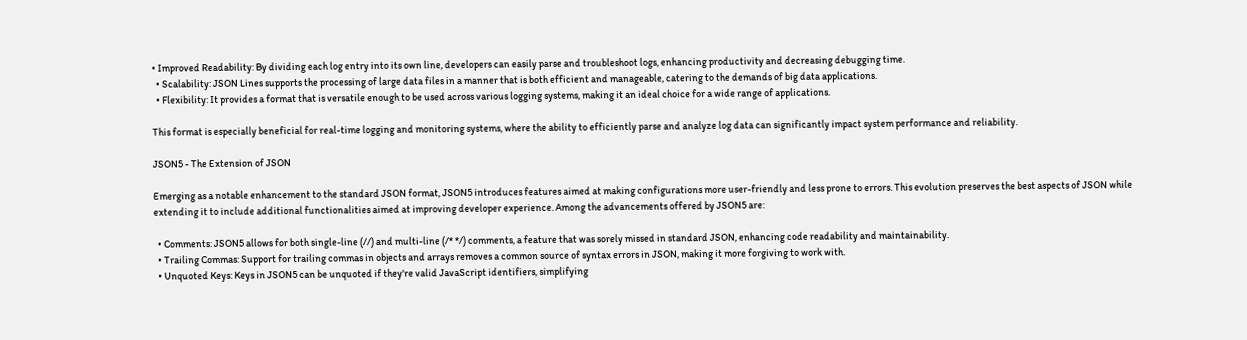• Improved Readability: By dividing each log entry into its own line, developers can easily parse and troubleshoot logs, enhancing productivity and decreasing debugging time.
  • Scalability: JSON Lines supports the processing of large data files in a manner that is both efficient and manageable, catering to the demands of big data applications.
  • Flexibility: It provides a format that is versatile enough to be used across various logging systems, making it an ideal choice for a wide range of applications.

This format is especially beneficial for real-time logging and monitoring systems, where the ability to efficiently parse and analyze log data can significantly impact system performance and reliability.

JSON5 - The Extension of JSON

Emerging as a notable enhancement to the standard JSON format, JSON5 introduces features aimed at making configurations more user-friendly and less prone to errors. This evolution preserves the best aspects of JSON while extending it to include additional functionalities aimed at improving developer experience. Among the advancements offered by JSON5 are:

  • Comments: JSON5 allows for both single-line (//) and multi-line (/* */) comments, a feature that was sorely missed in standard JSON, enhancing code readability and maintainability.
  • Trailing Commas: Support for trailing commas in objects and arrays removes a common source of syntax errors in JSON, making it more forgiving to work with.
  • Unquoted Keys: Keys in JSON5 can be unquoted if they're valid JavaScript identifiers, simplifying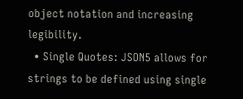object notation and increasing legibility.
  • Single Quotes: JSON5 allows for strings to be defined using single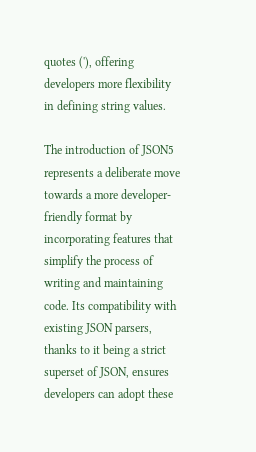quotes ('), offering developers more flexibility in defining string values.

The introduction of JSON5 represents a deliberate move towards a more developer-friendly format by incorporating features that simplify the process of writing and maintaining code. Its compatibility with existing JSON parsers, thanks to it being a strict superset of JSON, ensures developers can adopt these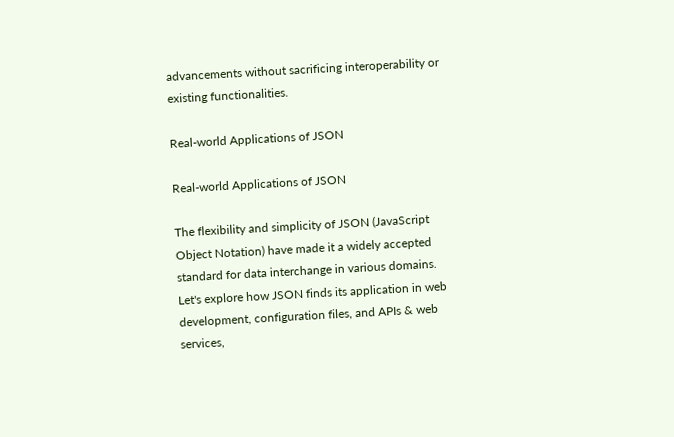advancements without sacrificing interoperability or existing functionalities.

Real-world Applications of JSON

Real-world Applications of JSON

The flexibility and simplicity of JSON (JavaScript Object Notation) have made it a widely accepted standard for data interchange in various domains. Let's explore how JSON finds its application in web development, configuration files, and APIs & web services,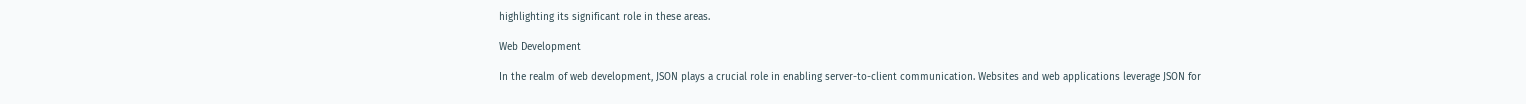highlighting its significant role in these areas.

Web Development

In the realm of web development, JSON plays a crucial role in enabling server-to-client communication. Websites and web applications leverage JSON for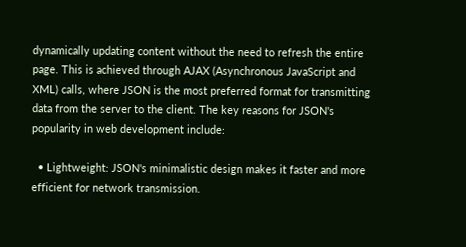dynamically updating content without the need to refresh the entire page. This is achieved through AJAX (Asynchronous JavaScript and XML) calls, where JSON is the most preferred format for transmitting data from the server to the client. The key reasons for JSON's popularity in web development include:

  • Lightweight: JSON's minimalistic design makes it faster and more efficient for network transmission.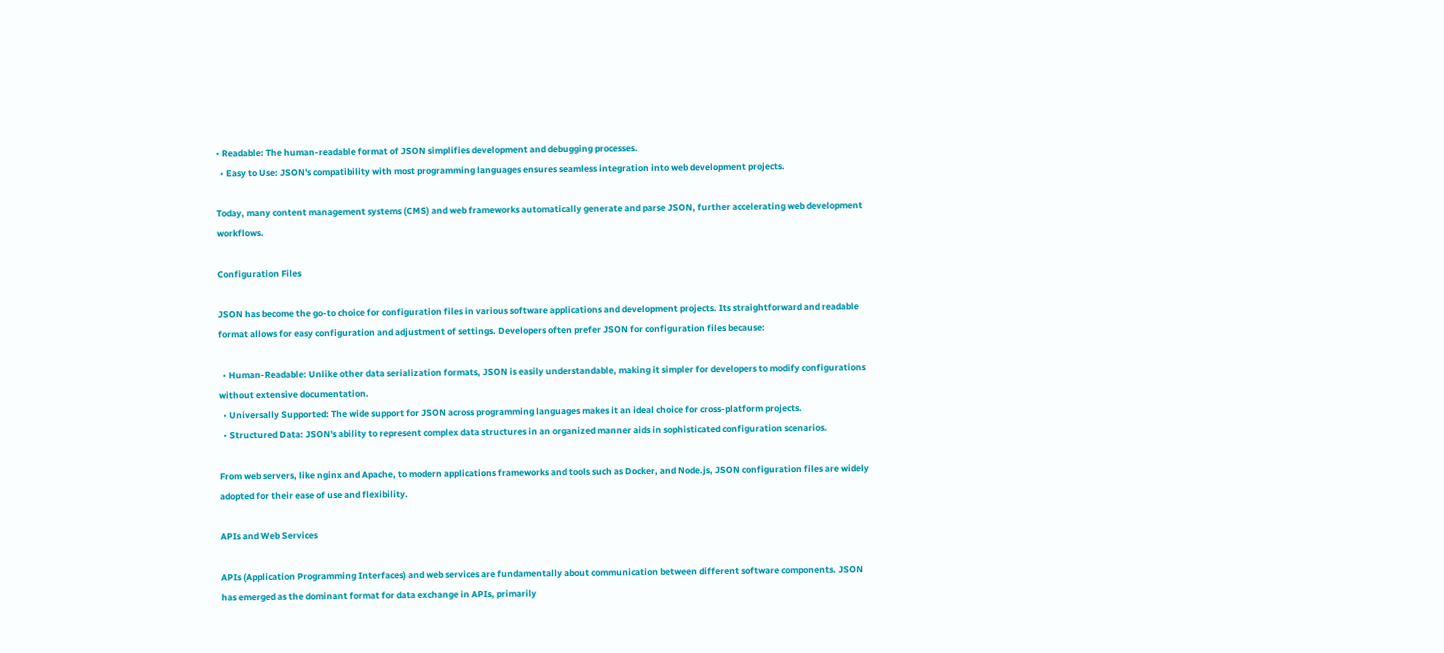• Readable: The human-readable format of JSON simplifies development and debugging processes.
  • Easy to Use: JSON's compatibility with most programming languages ensures seamless integration into web development projects.

Today, many content management systems (CMS) and web frameworks automatically generate and parse JSON, further accelerating web development workflows.

Configuration Files

JSON has become the go-to choice for configuration files in various software applications and development projects. Its straightforward and readable format allows for easy configuration and adjustment of settings. Developers often prefer JSON for configuration files because:

  • Human-Readable: Unlike other data serialization formats, JSON is easily understandable, making it simpler for developers to modify configurations without extensive documentation.
  • Universally Supported: The wide support for JSON across programming languages makes it an ideal choice for cross-platform projects.
  • Structured Data: JSON's ability to represent complex data structures in an organized manner aids in sophisticated configuration scenarios.

From web servers, like nginx and Apache, to modern applications frameworks and tools such as Docker, and Node.js, JSON configuration files are widely adopted for their ease of use and flexibility.

APIs and Web Services

APIs (Application Programming Interfaces) and web services are fundamentally about communication between different software components. JSON has emerged as the dominant format for data exchange in APIs, primarily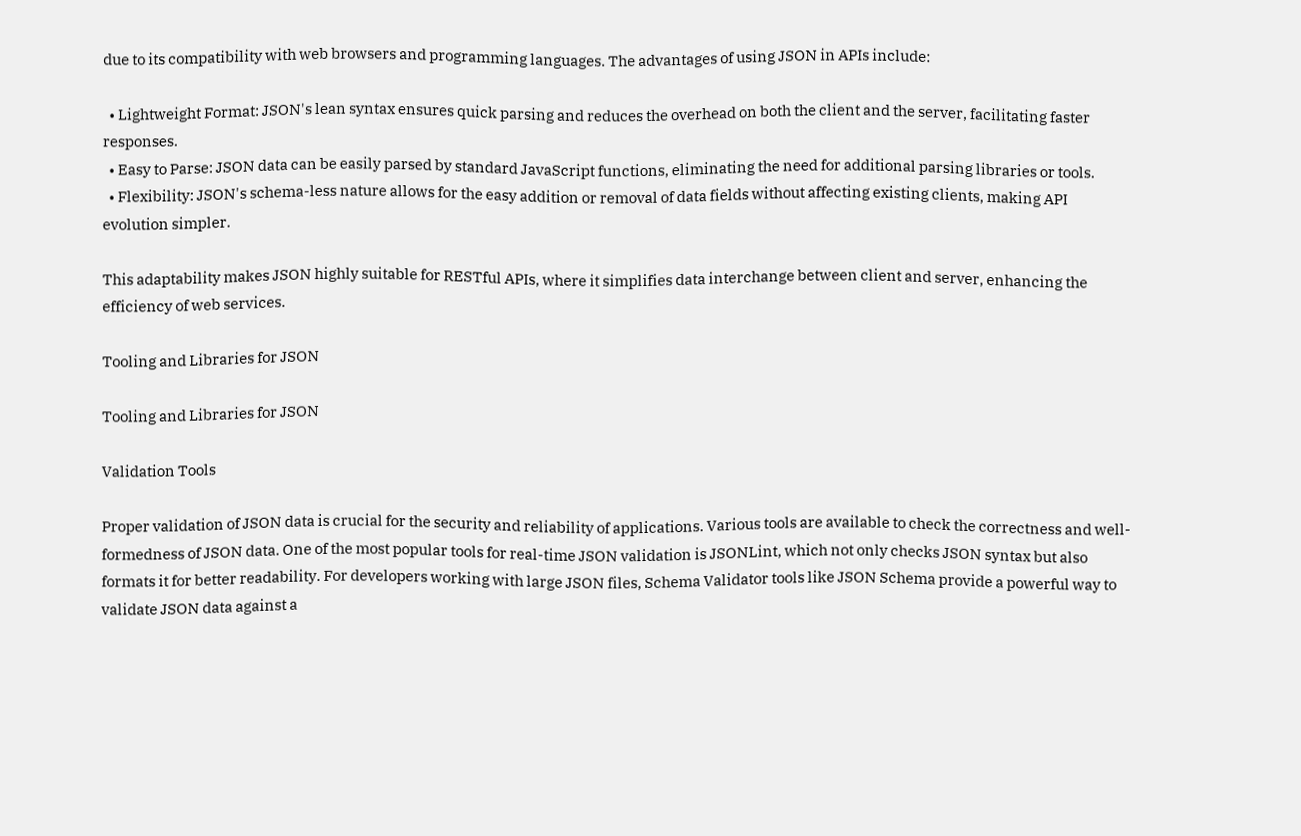due to its compatibility with web browsers and programming languages. The advantages of using JSON in APIs include:

  • Lightweight Format: JSON's lean syntax ensures quick parsing and reduces the overhead on both the client and the server, facilitating faster responses.
  • Easy to Parse: JSON data can be easily parsed by standard JavaScript functions, eliminating the need for additional parsing libraries or tools.
  • Flexibility: JSON's schema-less nature allows for the easy addition or removal of data fields without affecting existing clients, making API evolution simpler.

This adaptability makes JSON highly suitable for RESTful APIs, where it simplifies data interchange between client and server, enhancing the efficiency of web services.

Tooling and Libraries for JSON

Tooling and Libraries for JSON

Validation Tools

Proper validation of JSON data is crucial for the security and reliability of applications. Various tools are available to check the correctness and well-formedness of JSON data. One of the most popular tools for real-time JSON validation is JSONLint, which not only checks JSON syntax but also formats it for better readability. For developers working with large JSON files, Schema Validator tools like JSON Schema provide a powerful way to validate JSON data against a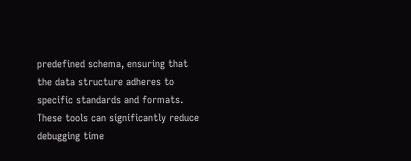predefined schema, ensuring that the data structure adheres to specific standards and formats. These tools can significantly reduce debugging time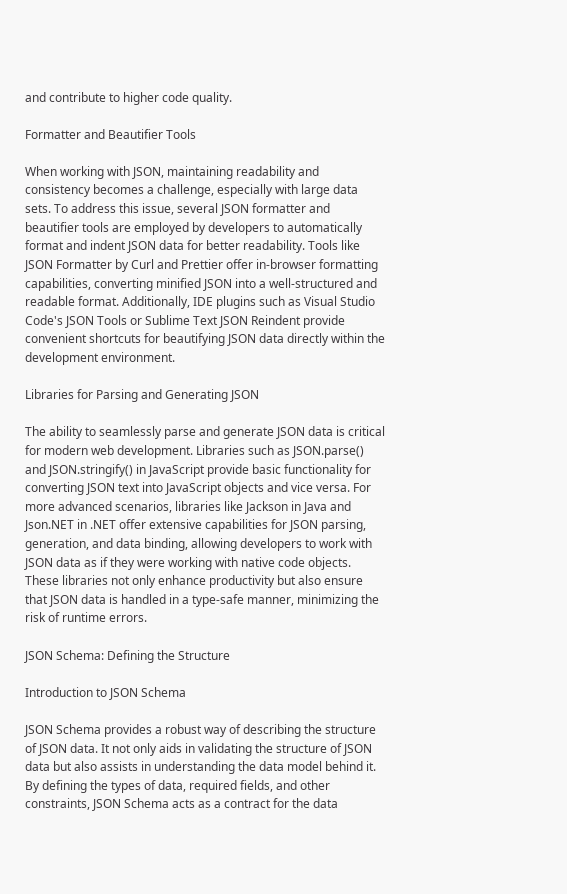and contribute to higher code quality.

Formatter and Beautifier Tools

When working with JSON, maintaining readability and consistency becomes a challenge, especially with large data sets. To address this issue, several JSON formatter and beautifier tools are employed by developers to automatically format and indent JSON data for better readability. Tools like JSON Formatter by Curl and Prettier offer in-browser formatting capabilities, converting minified JSON into a well-structured and readable format. Additionally, IDE plugins such as Visual Studio Code's JSON Tools or Sublime Text JSON Reindent provide convenient shortcuts for beautifying JSON data directly within the development environment.

Libraries for Parsing and Generating JSON

The ability to seamlessly parse and generate JSON data is critical for modern web development. Libraries such as JSON.parse() and JSON.stringify() in JavaScript provide basic functionality for converting JSON text into JavaScript objects and vice versa. For more advanced scenarios, libraries like Jackson in Java and Json.NET in .NET offer extensive capabilities for JSON parsing, generation, and data binding, allowing developers to work with JSON data as if they were working with native code objects. These libraries not only enhance productivity but also ensure that JSON data is handled in a type-safe manner, minimizing the risk of runtime errors.

JSON Schema: Defining the Structure

Introduction to JSON Schema

JSON Schema provides a robust way of describing the structure of JSON data. It not only aids in validating the structure of JSON data but also assists in understanding the data model behind it. By defining the types of data, required fields, and other constraints, JSON Schema acts as a contract for the data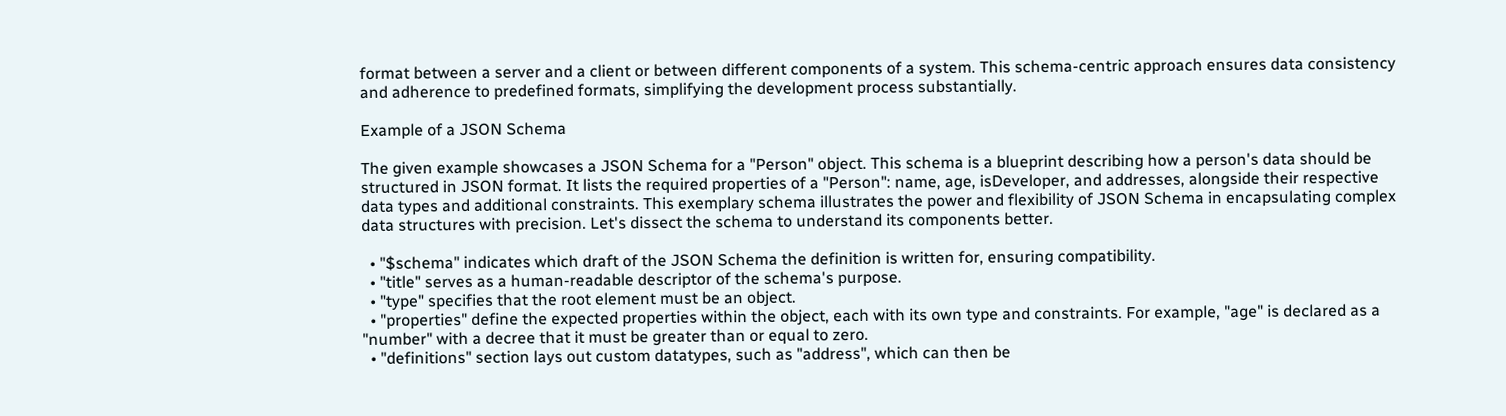format between a server and a client or between different components of a system. This schema-centric approach ensures data consistency and adherence to predefined formats, simplifying the development process substantially.

Example of a JSON Schema

The given example showcases a JSON Schema for a "Person" object. This schema is a blueprint describing how a person's data should be structured in JSON format. It lists the required properties of a "Person": name, age, isDeveloper, and addresses, alongside their respective data types and additional constraints. This exemplary schema illustrates the power and flexibility of JSON Schema in encapsulating complex data structures with precision. Let's dissect the schema to understand its components better.

  • "$schema" indicates which draft of the JSON Schema the definition is written for, ensuring compatibility.
  • "title" serves as a human-readable descriptor of the schema's purpose.
  • "type" specifies that the root element must be an object.
  • "properties" define the expected properties within the object, each with its own type and constraints. For example, "age" is declared as a "number" with a decree that it must be greater than or equal to zero.
  • "definitions" section lays out custom datatypes, such as "address", which can then be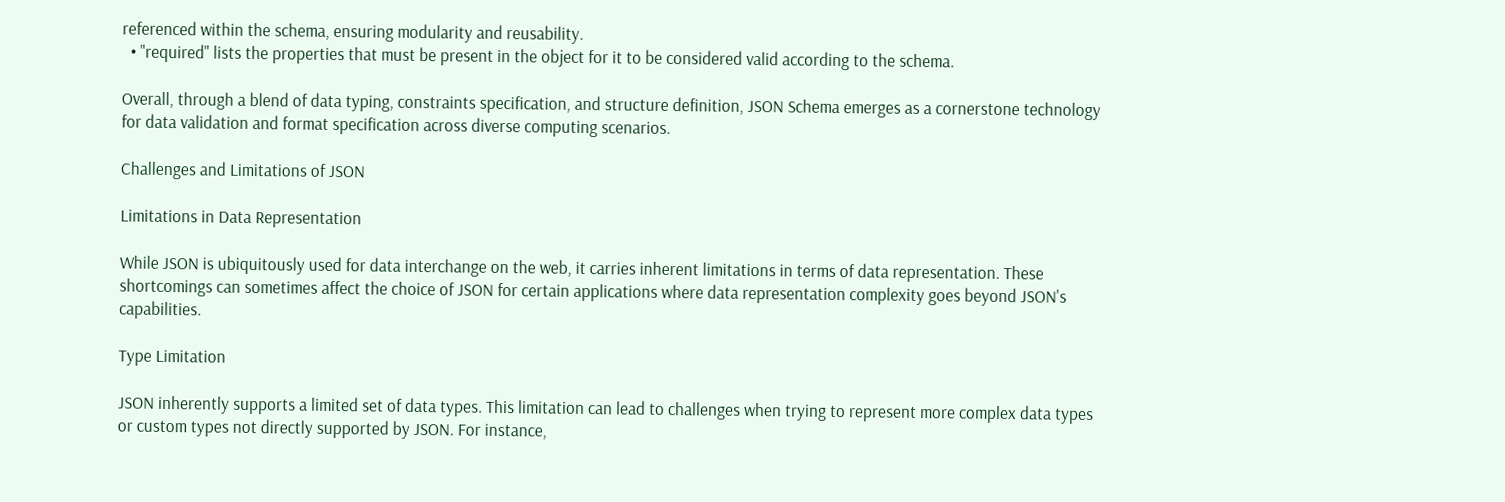referenced within the schema, ensuring modularity and reusability.
  • "required" lists the properties that must be present in the object for it to be considered valid according to the schema.

Overall, through a blend of data typing, constraints specification, and structure definition, JSON Schema emerges as a cornerstone technology for data validation and format specification across diverse computing scenarios.

Challenges and Limitations of JSON

Limitations in Data Representation

While JSON is ubiquitously used for data interchange on the web, it carries inherent limitations in terms of data representation. These shortcomings can sometimes affect the choice of JSON for certain applications where data representation complexity goes beyond JSON's capabilities.

Type Limitation

JSON inherently supports a limited set of data types. This limitation can lead to challenges when trying to represent more complex data types or custom types not directly supported by JSON. For instance,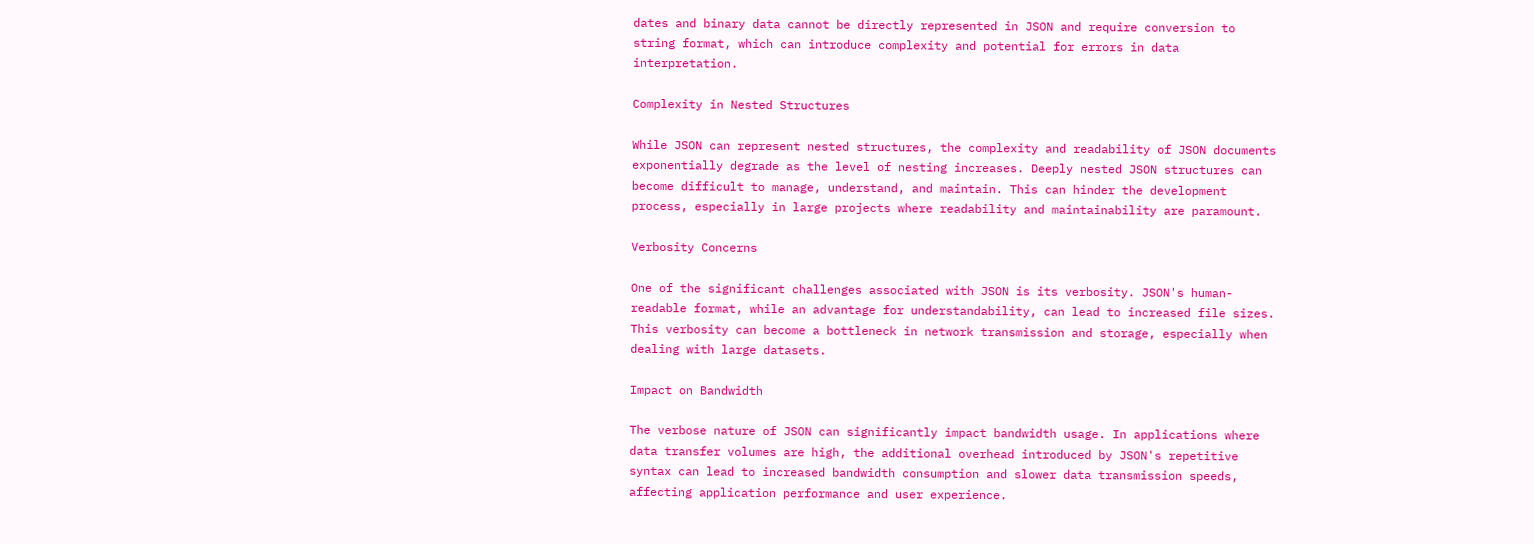dates and binary data cannot be directly represented in JSON and require conversion to string format, which can introduce complexity and potential for errors in data interpretation.

Complexity in Nested Structures

While JSON can represent nested structures, the complexity and readability of JSON documents exponentially degrade as the level of nesting increases. Deeply nested JSON structures can become difficult to manage, understand, and maintain. This can hinder the development process, especially in large projects where readability and maintainability are paramount.

Verbosity Concerns

One of the significant challenges associated with JSON is its verbosity. JSON's human-readable format, while an advantage for understandability, can lead to increased file sizes. This verbosity can become a bottleneck in network transmission and storage, especially when dealing with large datasets.

Impact on Bandwidth

The verbose nature of JSON can significantly impact bandwidth usage. In applications where data transfer volumes are high, the additional overhead introduced by JSON's repetitive syntax can lead to increased bandwidth consumption and slower data transmission speeds, affecting application performance and user experience.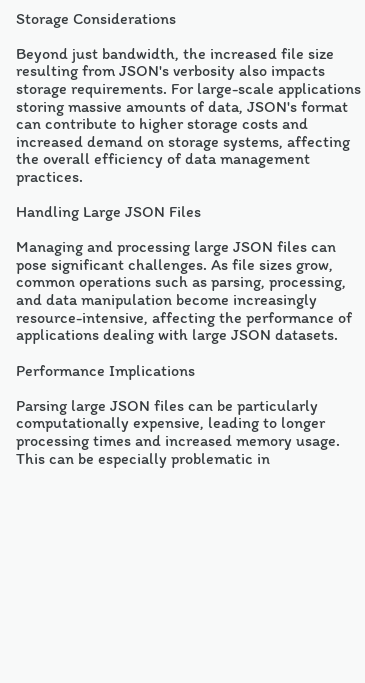Storage Considerations

Beyond just bandwidth, the increased file size resulting from JSON's verbosity also impacts storage requirements. For large-scale applications storing massive amounts of data, JSON's format can contribute to higher storage costs and increased demand on storage systems, affecting the overall efficiency of data management practices.

Handling Large JSON Files

Managing and processing large JSON files can pose significant challenges. As file sizes grow, common operations such as parsing, processing, and data manipulation become increasingly resource-intensive, affecting the performance of applications dealing with large JSON datasets.

Performance Implications

Parsing large JSON files can be particularly computationally expensive, leading to longer processing times and increased memory usage. This can be especially problematic in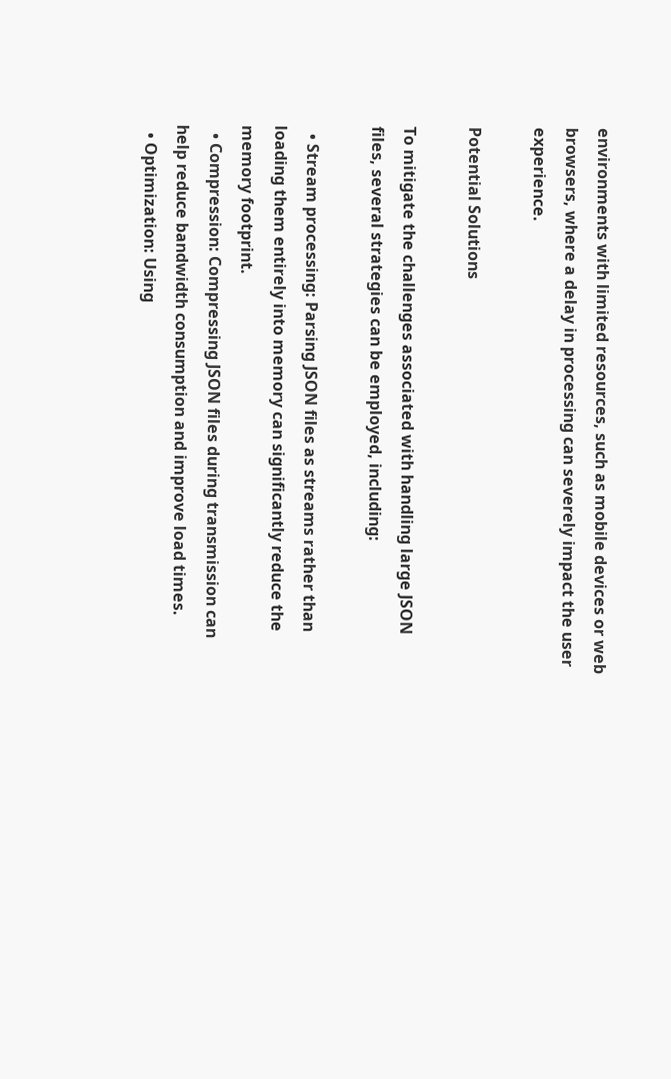environments with limited resources, such as mobile devices or web browsers, where a delay in processing can severely impact the user experience.

Potential Solutions

To mitigate the challenges associated with handling large JSON files, several strategies can be employed, including:

  • Stream processing: Parsing JSON files as streams rather than loading them entirely into memory can significantly reduce the memory footprint.
  • Compression: Compressing JSON files during transmission can help reduce bandwidth consumption and improve load times.
  • Optimization: Using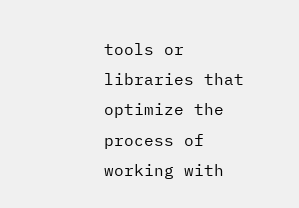tools or libraries that optimize the process of working with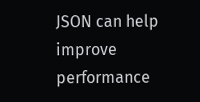JSON can help improve performance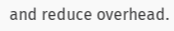and reduce overhead.